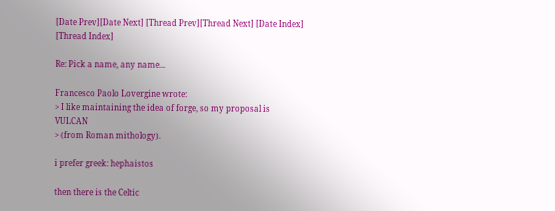[Date Prev][Date Next] [Thread Prev][Thread Next] [Date Index] [Thread Index]

Re: Pick a name, any name...

Francesco Paolo Lovergine wrote:
> I like maintaining the idea of forge, so my proposal is VULCAN
> (from Roman mithology).

i prefer greek: hephaistos

then there is the Celtic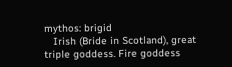mythos: brigid
   Irish (Bride in Scotland), great triple goddess. Fire goddess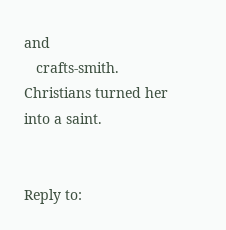and
   crafts-smith. Christians turned her into a saint.


Reply to: